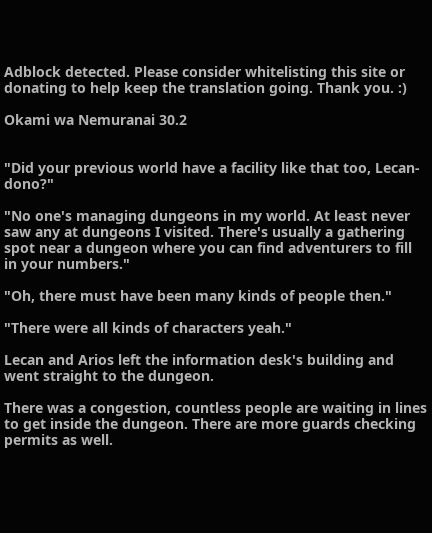Adblock detected. Please consider whitelisting this site or donating to help keep the translation going. Thank you. :)

Okami wa Nemuranai 30.2


"Did your previous world have a facility like that too, Lecan-dono?"

"No one's managing dungeons in my world. At least never saw any at dungeons I visited. There's usually a gathering spot near a dungeon where you can find adventurers to fill in your numbers."

"Oh, there must have been many kinds of people then."

"There were all kinds of characters yeah."

Lecan and Arios left the information desk's building and went straight to the dungeon.

There was a congestion, countless people are waiting in lines to get inside the dungeon. There are more guards checking permits as well.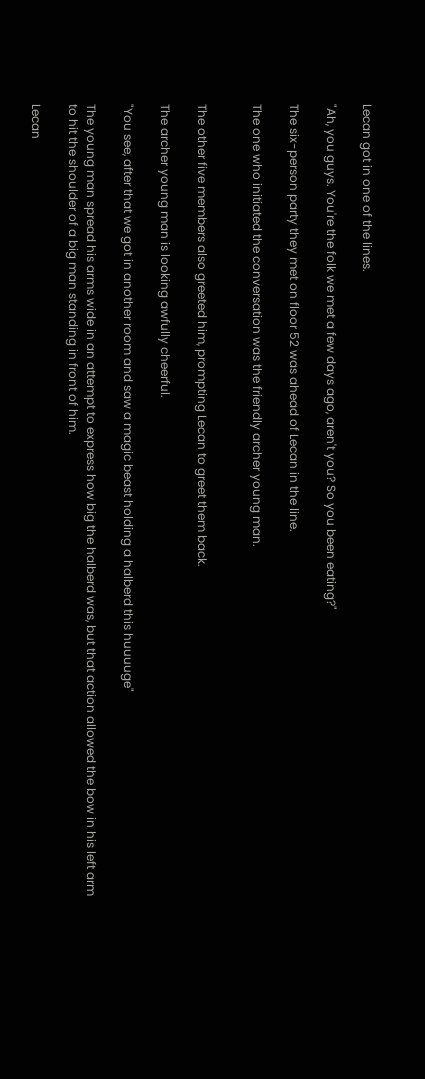Lecan got in one of the lines.

"Ah, you guys. You're the folk we met a few days ago, aren't you? So you been eating?"

The six-person party they met on floor 52 was ahead of Lecan in the line.

The one who initiated the conversation was the friendly archer young man.


The other five members also greeted him, prompting Lecan to greet them back.

The archer young man is looking awfully cheerful.

"You see, after that we got in another room and saw a magic beast holding a halberd this huuuuge"

The young man spread his arms wide in an attempt to express how big the halberd was, but that action allowed the bow in his left arm to hit the shoulder of a big man standing in front of him.

Lecan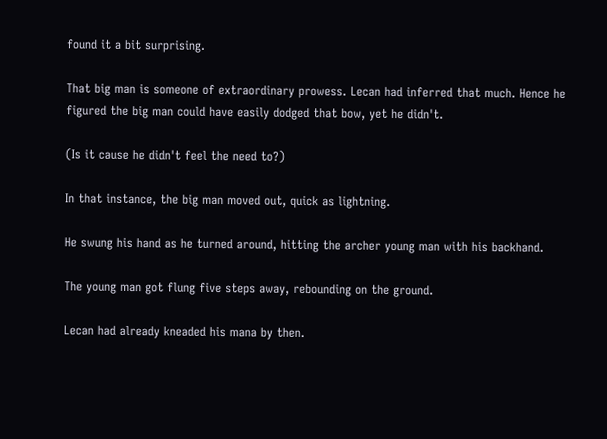found it a bit surprising.

That big man is someone of extraordinary prowess. Lecan had inferred that much. Hence he figured the big man could have easily dodged that bow, yet he didn't.

(Is it cause he didn't feel the need to?)

In that instance, the big man moved out, quick as lightning.

He swung his hand as he turned around, hitting the archer young man with his backhand.

The young man got flung five steps away, rebounding on the ground.

Lecan had already kneaded his mana by then.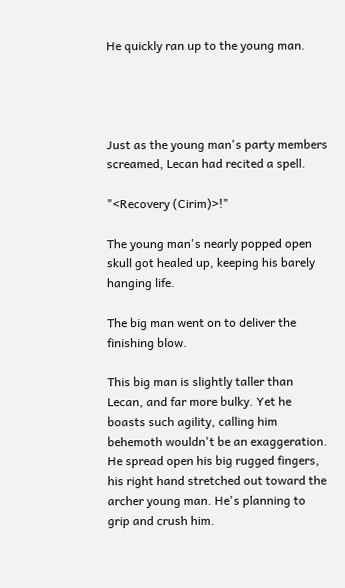He quickly ran up to the young man.




Just as the young man's party members screamed, Lecan had recited a spell.

"<Recovery (Cirim)>!"

The young man's nearly popped open skull got healed up, keeping his barely hanging life.

The big man went on to deliver the finishing blow.

This big man is slightly taller than Lecan, and far more bulky. Yet he boasts such agility, calling him behemoth wouldn't be an exaggeration. He spread open his big rugged fingers, his right hand stretched out toward the archer young man. He's planning to grip and crush him.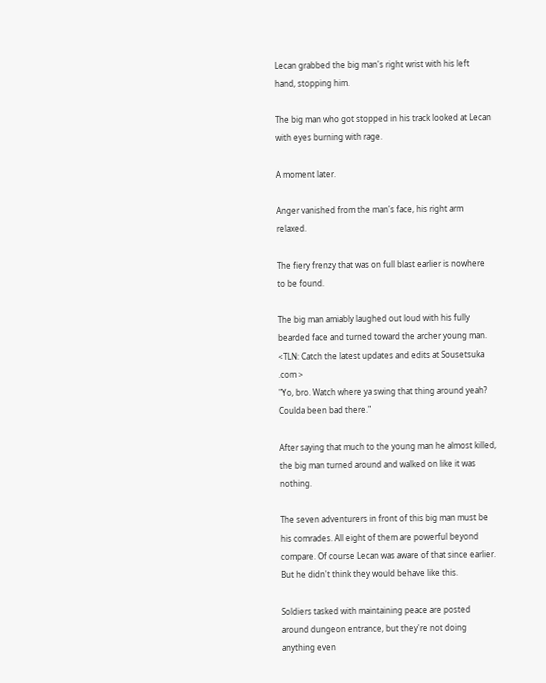Lecan grabbed the big man's right wrist with his left hand, stopping him.

The big man who got stopped in his track looked at Lecan with eyes burning with rage.

A moment later.

Anger vanished from the man's face, his right arm relaxed.

The fiery frenzy that was on full blast earlier is nowhere to be found.

The big man amiably laughed out loud with his fully bearded face and turned toward the archer young man.
<TLN: Catch the latest updates and edits at Sousetsuka .com >
"Yo, bro. Watch where ya swing that thing around yeah? Coulda been bad there."

After saying that much to the young man he almost killed, the big man turned around and walked on like it was nothing.

The seven adventurers in front of this big man must be his comrades. All eight of them are powerful beyond compare. Of course Lecan was aware of that since earlier. But he didn't think they would behave like this.

Soldiers tasked with maintaining peace are posted around dungeon entrance, but they're not doing anything even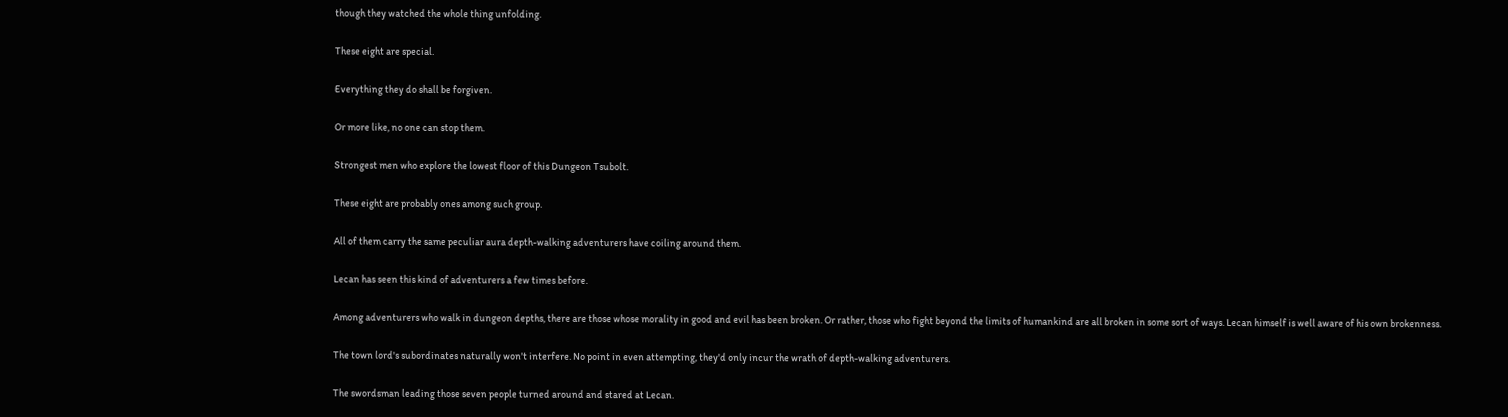though they watched the whole thing unfolding.

These eight are special.

Everything they do shall be forgiven.

Or more like, no one can stop them.

Strongest men who explore the lowest floor of this Dungeon Tsubolt.

These eight are probably ones among such group.

All of them carry the same peculiar aura depth-walking adventurers have coiling around them.

Lecan has seen this kind of adventurers a few times before.

Among adventurers who walk in dungeon depths, there are those whose morality in good and evil has been broken. Or rather, those who fight beyond the limits of humankind are all broken in some sort of ways. Lecan himself is well aware of his own brokenness.

The town lord's subordinates naturally won't interfere. No point in even attempting, they'd only incur the wrath of depth-walking adventurers.

The swordsman leading those seven people turned around and stared at Lecan.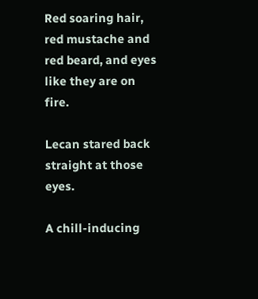Red soaring hair, red mustache and red beard, and eyes like they are on fire.

Lecan stared back straight at those eyes.

A chill-inducing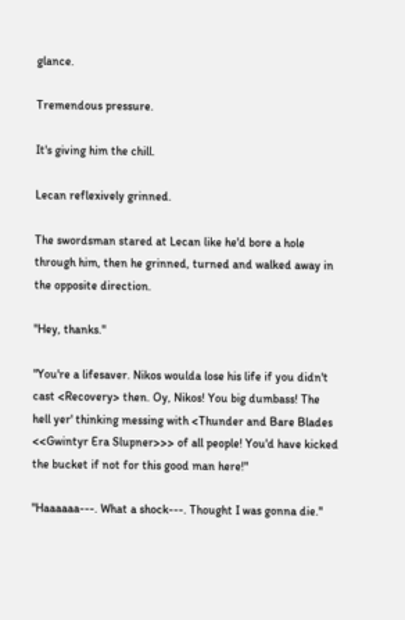glance.

Tremendous pressure.

It's giving him the chill.

Lecan reflexively grinned.

The swordsman stared at Lecan like he'd bore a hole through him, then he grinned, turned and walked away in the opposite direction.

"Hey, thanks."

"You're a lifesaver. Nikos woulda lose his life if you didn't cast <Recovery> then. Oy, Nikos! You big dumbass! The hell yer' thinking messing with <Thunder and Bare Blades <<Gwintyr Era Slupner>>> of all people! You'd have kicked the bucket if not for this good man here!"

"Haaaaaa---. What a shock---. Thought I was gonna die."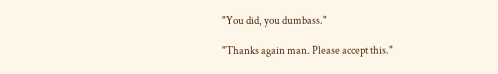"You did, you dumbass."

"Thanks again man. Please accept this."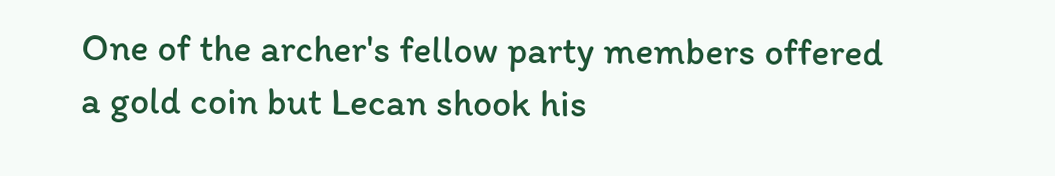One of the archer's fellow party members offered a gold coin but Lecan shook his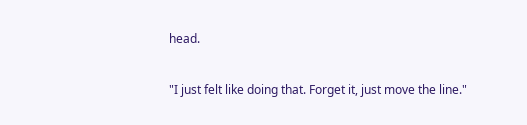head.

"I just felt like doing that. Forget it, just move the line."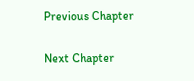Previous Chapter

Next Chapter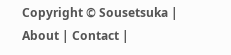Copyright © Sousetsuka | About | Contact |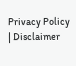Privacy Policy | Disclaimer